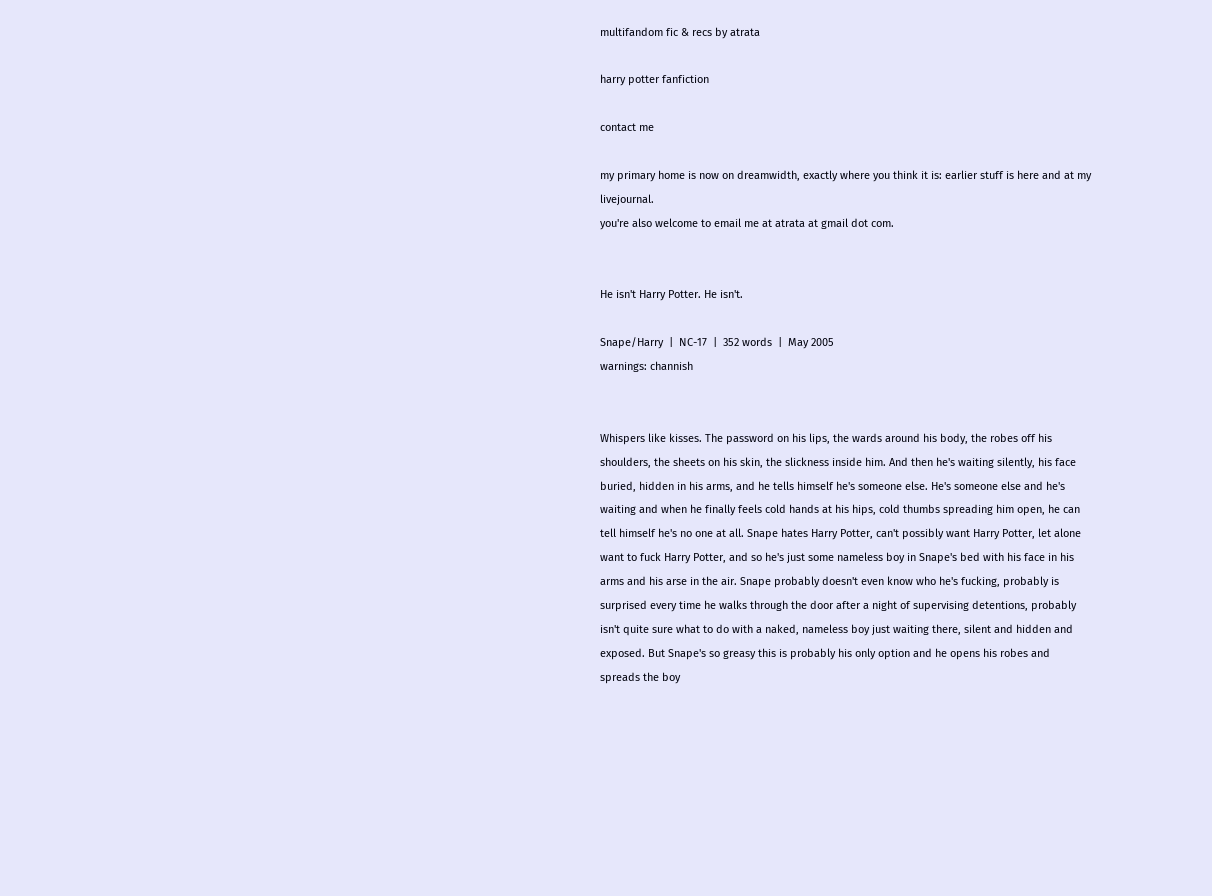multifandom fic & recs by atrata

harry potter fanfiction

contact me

my primary home is now on dreamwidth, exactly where you think it is: earlier stuff is here and at my livejournal.
you're also welcome to email me at atrata at gmail dot com.


He isn't Harry Potter. He isn't.

Snape/Harry  |  NC-17  |  352 words  |  May 2005
warnings: channish


Whispers like kisses. The password on his lips, the wards around his body, the robes off his shoulders, the sheets on his skin, the slickness inside him. And then he's waiting silently, his face buried, hidden in his arms, and he tells himself he's someone else. He's someone else and he's waiting and when he finally feels cold hands at his hips, cold thumbs spreading him open, he can tell himself he's no one at all. Snape hates Harry Potter, can't possibly want Harry Potter, let alone want to fuck Harry Potter, and so he's just some nameless boy in Snape's bed with his face in his arms and his arse in the air. Snape probably doesn't even know who he's fucking, probably is surprised every time he walks through the door after a night of supervising detentions, probably isn't quite sure what to do with a naked, nameless boy just waiting there, silent and hidden and exposed. But Snape's so greasy this is probably his only option and he opens his robes and spreads the boy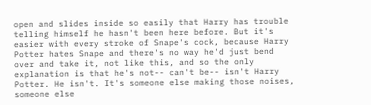open and slides inside so easily that Harry has trouble telling himself he hasn't been here before. But it's easier with every stroke of Snape's cock, because Harry Potter hates Snape and there's no way he'd just bend over and take it, not like this, and so the only explanation is that he's not-- can't be-- isn't Harry Potter. He isn't. It's someone else making those noises, someone else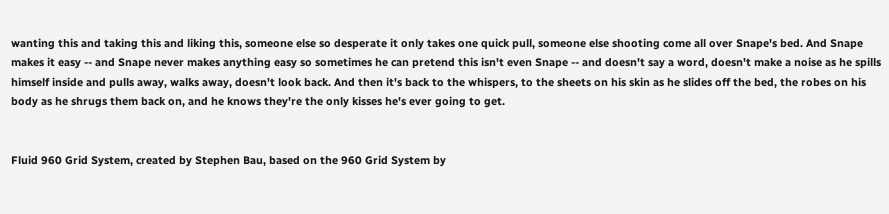wanting this and taking this and liking this, someone else so desperate it only takes one quick pull, someone else shooting come all over Snape's bed. And Snape makes it easy -- and Snape never makes anything easy so sometimes he can pretend this isn't even Snape -- and doesn't say a word, doesn't make a noise as he spills himself inside and pulls away, walks away, doesn't look back. And then it's back to the whispers, to the sheets on his skin as he slides off the bed, the robes on his body as he shrugs them back on, and he knows they're the only kisses he's ever going to get.


Fluid 960 Grid System, created by Stephen Bau, based on the 960 Grid System by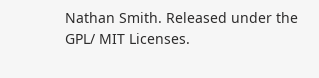Nathan Smith. Released under the GPL/ MIT Licenses.